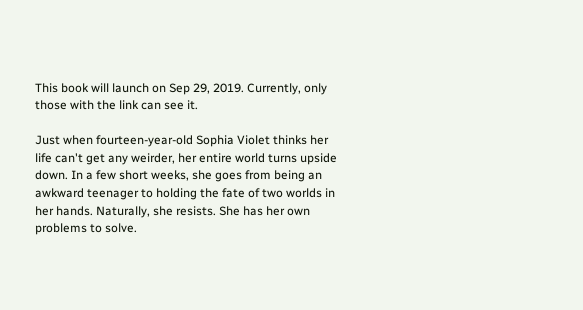This book will launch on Sep 29, 2019. Currently, only those with the link can see it.

Just when fourteen-year-old Sophia Violet thinks her life can't get any weirder, her entire world turns upside down. In a few short weeks, she goes from being an awkward teenager to holding the fate of two worlds in her hands. Naturally, she resists. She has her own problems to solve.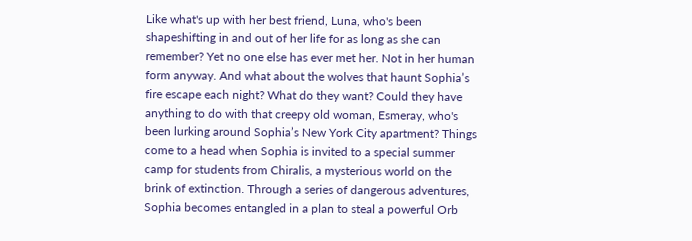Like what's up with her best friend, Luna, who's been shapeshifting in and out of her life for as long as she can remember? Yet no one else has ever met her. Not in her human form anyway. And what about the wolves that haunt Sophia’s fire escape each night? What do they want? Could they have anything to do with that creepy old woman, Esmeray, who's been lurking around Sophia’s New York City apartment? Things come to a head when Sophia is invited to a special summer camp for students from Chiralis, a mysterious world on the brink of extinction. Through a series of dangerous adventures, Sophia becomes entangled in a plan to steal a powerful Orb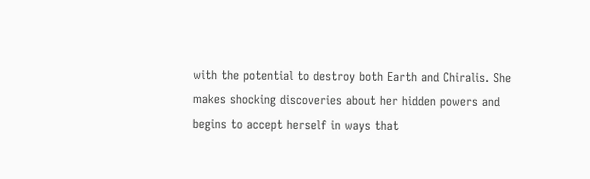with the potential to destroy both Earth and Chiralis. She makes shocking discoveries about her hidden powers and begins to accept herself in ways that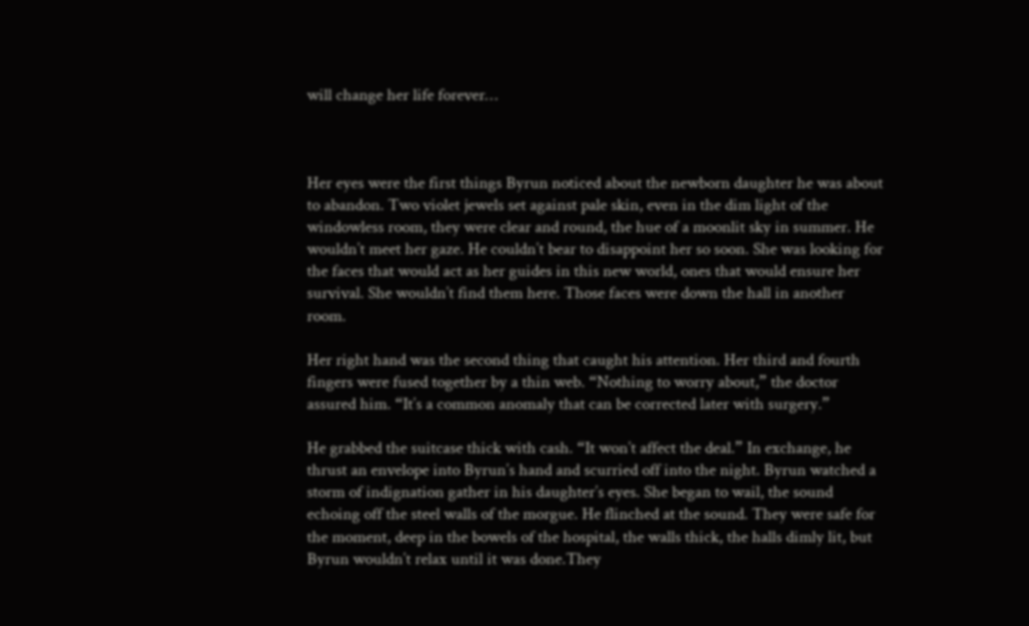will change her life forever…



Her eyes were the first things Byrun noticed about the newborn daughter he was about to abandon. Two violet jewels set against pale skin, even in the dim light of the windowless room, they were clear and round, the hue of a moonlit sky in summer. He wouldn’t meet her gaze. He couldn’t bear to disappoint her so soon. She was looking for the faces that would act as her guides in this new world, ones that would ensure her survival. She wouldn’t find them here. Those faces were down the hall in another room.

Her right hand was the second thing that caught his attention. Her third and fourth fingers were fused together by a thin web. “Nothing to worry about,” the doctor assured him. “It’s a common anomaly that can be corrected later with surgery.”

He grabbed the suitcase thick with cash. “It won’t affect the deal.” In exchange, he thrust an envelope into Byrun’s hand and scurried off into the night. Byrun watched a storm of indignation gather in his daughter’s eyes. She began to wail, the sound echoing off the steel walls of the morgue. He flinched at the sound. They were safe for the moment, deep in the bowels of the hospital, the walls thick, the halls dimly lit, but Byrun wouldn’t relax until it was done.They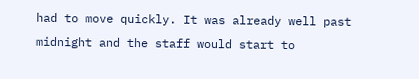had to move quickly. It was already well past midnight and the staff would start to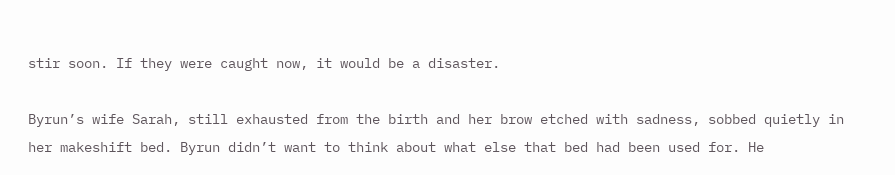stir soon. If they were caught now, it would be a disaster.

Byrun’s wife Sarah, still exhausted from the birth and her brow etched with sadness, sobbed quietly in her makeshift bed. Byrun didn’t want to think about what else that bed had been used for. He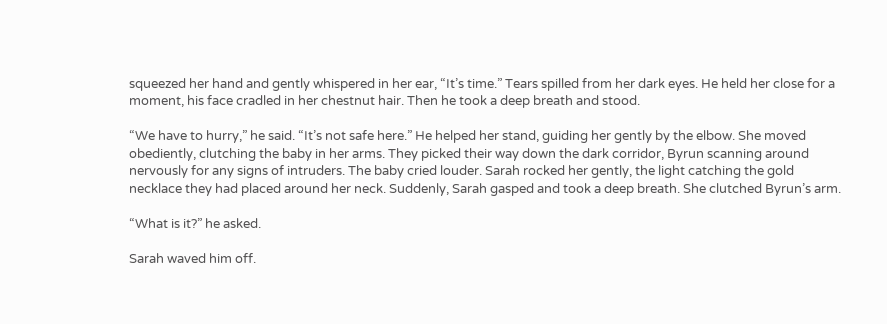squeezed her hand and gently whispered in her ear, “It’s time.” Tears spilled from her dark eyes. He held her close for a moment, his face cradled in her chestnut hair. Then he took a deep breath and stood.

“We have to hurry,” he said. “It’s not safe here.” He helped her stand, guiding her gently by the elbow. She moved obediently, clutching the baby in her arms. They picked their way down the dark corridor, Byrun scanning around nervously for any signs of intruders. The baby cried louder. Sarah rocked her gently, the light catching the gold necklace they had placed around her neck. Suddenly, Sarah gasped and took a deep breath. She clutched Byrun’s arm.

“What is it?” he asked.

Sarah waved him off.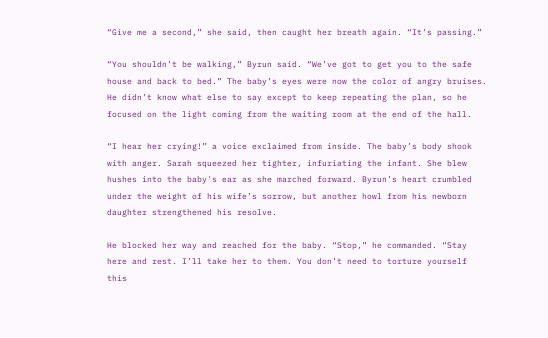“Give me a second,” she said, then caught her breath again. “It’s passing.”

“You shouldn’t be walking,” Byrun said. “We’ve got to get you to the safe house and back to bed.” The baby’s eyes were now the color of angry bruises. He didn’t know what else to say except to keep repeating the plan, so he focused on the light coming from the waiting room at the end of the hall.

“I hear her crying!” a voice exclaimed from inside. The baby’s body shook with anger. Sarah squeezed her tighter, infuriating the infant. She blew hushes into the baby's ear as she marched forward. Byrun’s heart crumbled under the weight of his wife’s sorrow, but another howl from his newborn daughter strengthened his resolve.

He blocked her way and reached for the baby. “Stop,” he commanded. “Stay here and rest. I’ll take her to them. You don’t need to torture yourself this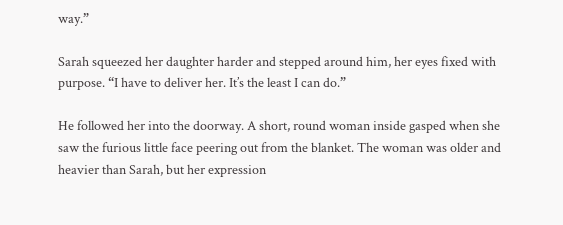way.”

Sarah squeezed her daughter harder and stepped around him, her eyes fixed with purpose. “I have to deliver her. It’s the least I can do.”

He followed her into the doorway. A short, round woman inside gasped when she saw the furious little face peering out from the blanket. The woman was older and heavier than Sarah, but her expression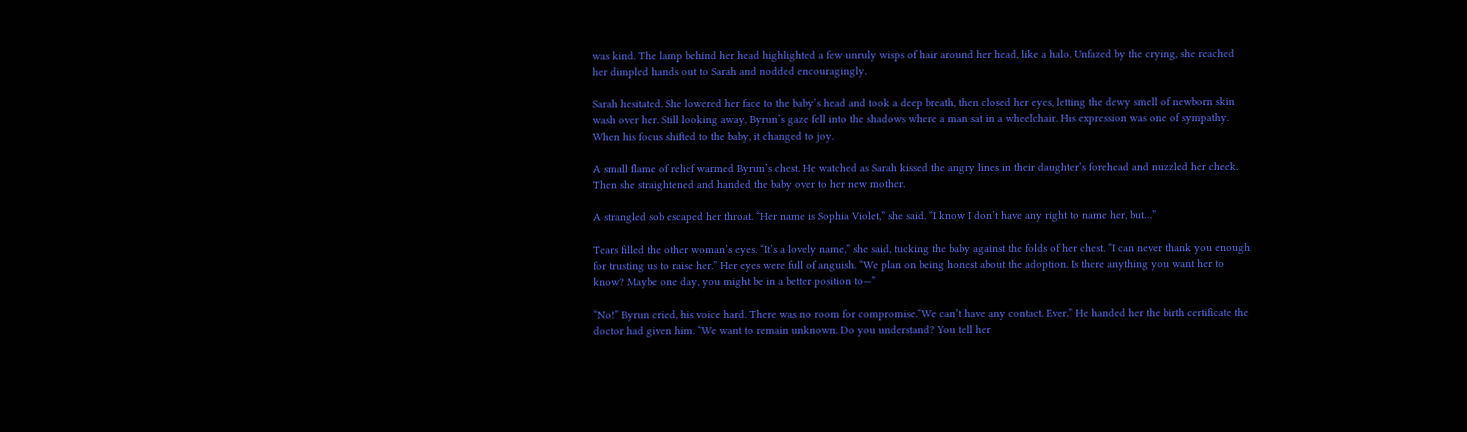was kind. The lamp behind her head highlighted a few unruly wisps of hair around her head, like a halo. Unfazed by the crying, she reached her dimpled hands out to Sarah and nodded encouragingly.

Sarah hesitated. She lowered her face to the baby’s head and took a deep breath, then closed her eyes, letting the dewy smell of newborn skin wash over her. Still looking away, Byrun’s gaze fell into the shadows where a man sat in a wheelchair. His expression was one of sympathy. When his focus shifted to the baby, it changed to joy.

A small flame of relief warmed Byrun’s chest. He watched as Sarah kissed the angry lines in their daughter’s forehead and nuzzled her cheek. Then she straightened and handed the baby over to her new mother.

A strangled sob escaped her throat. “Her name is Sophia Violet,” she said. “I know I don’t have any right to name her, but…”

Tears filled the other woman’s eyes. “It’s a lovely name,” she said, tucking the baby against the folds of her chest. “I can never thank you enough for trusting us to raise her.” Her eyes were full of anguish. “We plan on being honest about the adoption. Is there anything you want her to know? Maybe one day, you might be in a better position to—”

“No!” Byrun cried, his voice hard. There was no room for compromise.“We can’t have any contact. Ever.” He handed her the birth certificate the doctor had given him. “We want to remain unknown. Do you understand? You tell her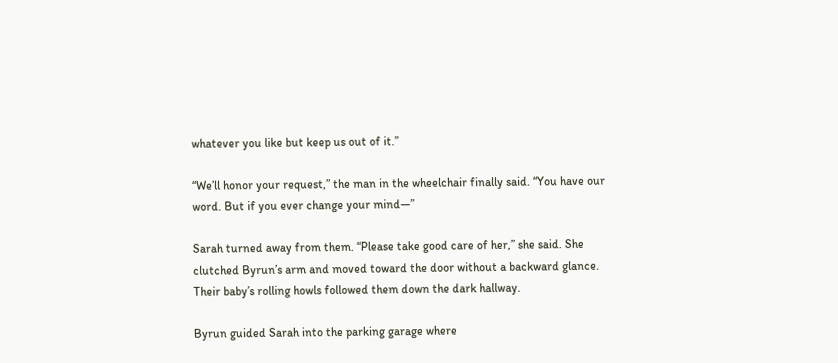whatever you like but keep us out of it.”

“We’ll honor your request,” the man in the wheelchair finally said. “You have our word. But if you ever change your mind—”

Sarah turned away from them. “Please take good care of her,” she said. She clutched Byrun’s arm and moved toward the door without a backward glance. Their baby’s rolling howls followed them down the dark hallway.

Byrun guided Sarah into the parking garage where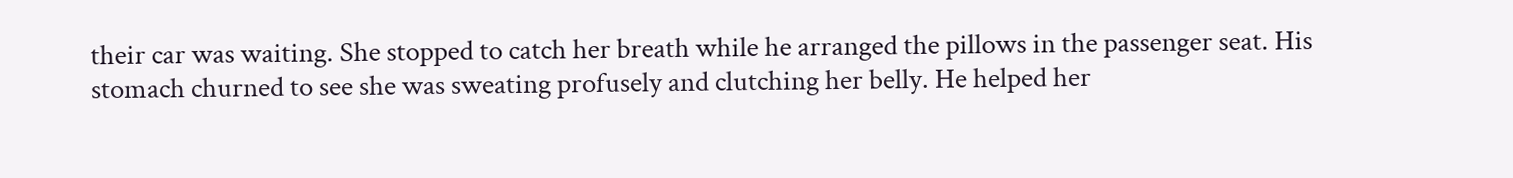their car was waiting. She stopped to catch her breath while he arranged the pillows in the passenger seat. His stomach churned to see she was sweating profusely and clutching her belly. He helped her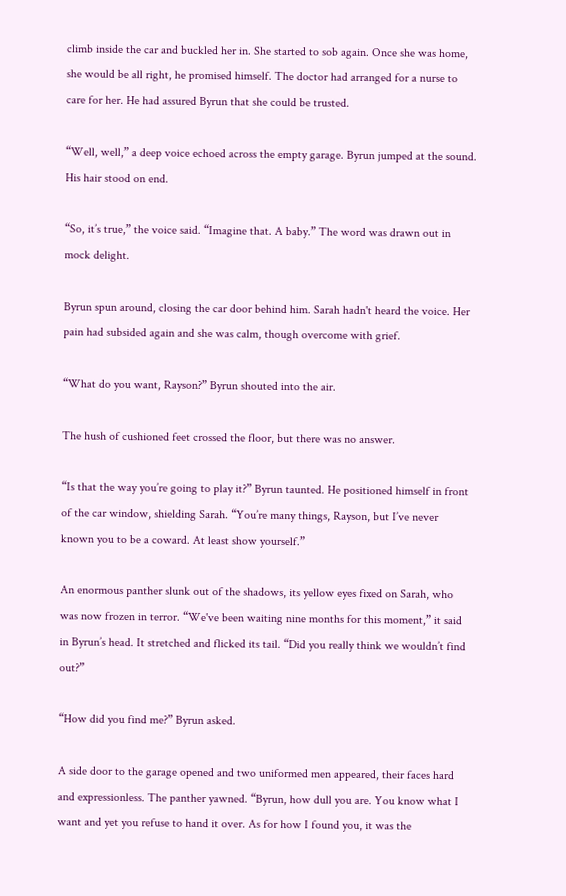climb inside the car and buckled her in. She started to sob again. Once she was home, she would be all right, he promised himself. The doctor had arranged for a nurse to care for her. He had assured Byrun that she could be trusted.

“Well, well,” a deep voice echoed across the empty garage. Byrun jumped at the sound. His hair stood on end.

“So, it’s true,” the voice said. “Imagine that. A baby.” The word was drawn out in mock delight.

Byrun spun around, closing the car door behind him. Sarah hadn't heard the voice. Her pain had subsided again and she was calm, though overcome with grief.

“What do you want, Rayson?” Byrun shouted into the air.

The hush of cushioned feet crossed the floor, but there was no answer.

“Is that the way you’re going to play it?” Byrun taunted. He positioned himself in front of the car window, shielding Sarah. “You’re many things, Rayson, but I’ve never known you to be a coward. At least show yourself.”

An enormous panther slunk out of the shadows, its yellow eyes fixed on Sarah, who was now frozen in terror. “We've been waiting nine months for this moment,” it said in Byrun’s head. It stretched and flicked its tail. “Did you really think we wouldn’t find out?”

“How did you find me?” Byrun asked.

A side door to the garage opened and two uniformed men appeared, their faces hard and expressionless. The panther yawned. “Byrun, how dull you are. You know what I want and yet you refuse to hand it over. As for how I found you, it was the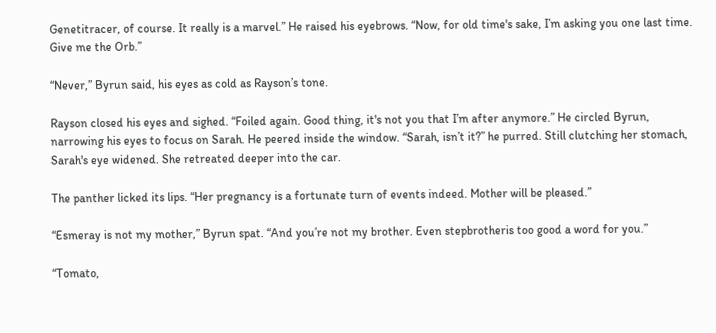Genetitracer, of course. It really is a marvel.” He raised his eyebrows. “Now, for old time's sake, I’m asking you one last time. Give me the Orb.”

“Never,” Byrun said, his eyes as cold as Rayson’s tone.

Rayson closed his eyes and sighed. “Foiled again. Good thing, it's not you that I’m after anymore.” He circled Byrun, narrowing his eyes to focus on Sarah. He peered inside the window. “Sarah, isn’t it?” he purred. Still clutching her stomach, Sarah's eye widened. She retreated deeper into the car.

The panther licked its lips. “Her pregnancy is a fortunate turn of events indeed. Mother will be pleased.”

“Esmeray is not my mother,” Byrun spat. “And you’re not my brother. Even stepbrotheris too good a word for you.”

“Tomato,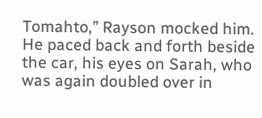Tomahto,” Rayson mocked him. He paced back and forth beside the car, his eyes on Sarah, who was again doubled over in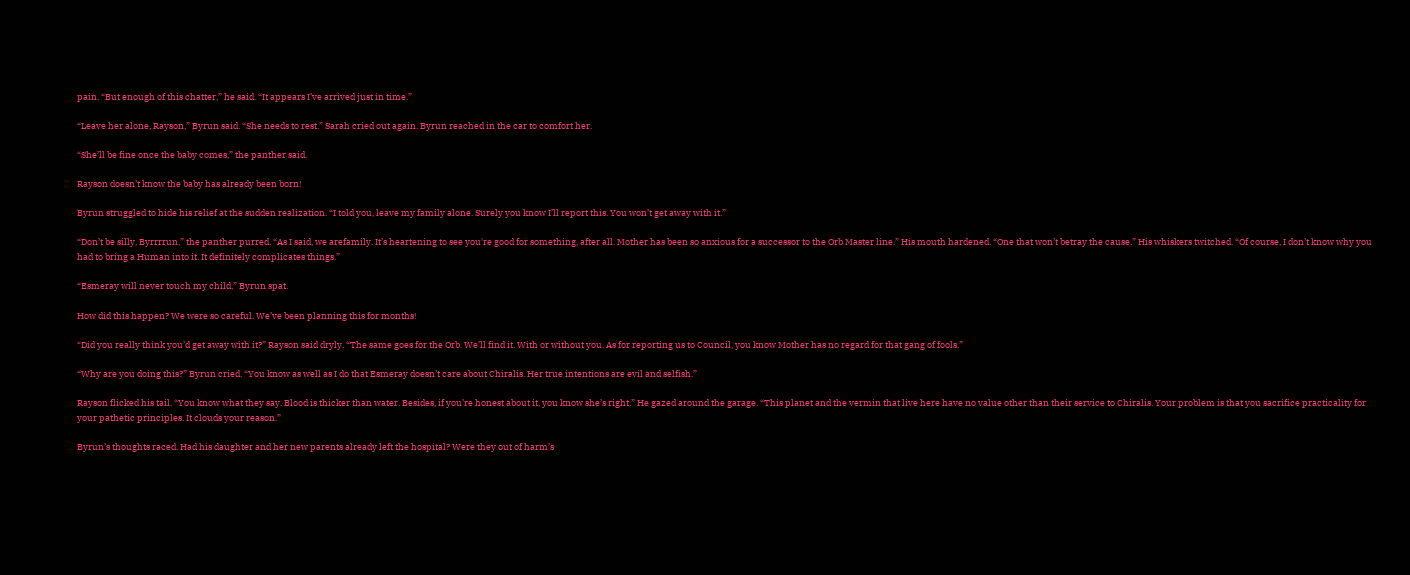pain. “But enough of this chatter,” he said. “It appears I’ve arrived just in time.”

“Leave her alone, Rayson,” Byrun said. “She needs to rest.” Sarah cried out again. Byrun reached in the car to comfort her.

“She’ll be fine once the baby comes,” the panther said.

Rayson doesn’t know the baby has already been born!

Byrun struggled to hide his relief at the sudden realization. “I told you, leave my family alone. Surely you know I’ll report this. You won’t get away with it.”

“Don’t be silly, Byrrrrun,” the panther purred. “As I said, we arefamily. It’s heartening to see you're good for something, after all. Mother has been so anxious for a successor to the Orb Master line.” His mouth hardened. “One that won’t betray the cause.” His whiskers twitched. “Of course, I don’t know why you had to bring a Human into it. It definitely complicates things.”

“Esmeray will never touch my child,” Byrun spat.

How did this happen? We were so careful. We’ve been planning this for months!

“Did you really think you’d get away with it?” Rayson said dryly. “The same goes for the Orb. We’ll find it. With or without you. As for reporting us to Council, you know Mother has no regard for that gang of fools.”

“Why are you doing this?” Byrun cried. “You know as well as I do that Esmeray doesn’t care about Chiralis. Her true intentions are evil and selfish.”

Rayson flicked his tail. “You know what they say. Blood is thicker than water. Besides, if you’re honest about it, you know she’s right.” He gazed around the garage. “This planet and the vermin that live here have no value other than their service to Chiralis. Your problem is that you sacrifice practicality for your pathetic principles. It clouds your reason.”

Byrun’s thoughts raced. Had his daughter and her new parents already left the hospital? Were they out of harm’s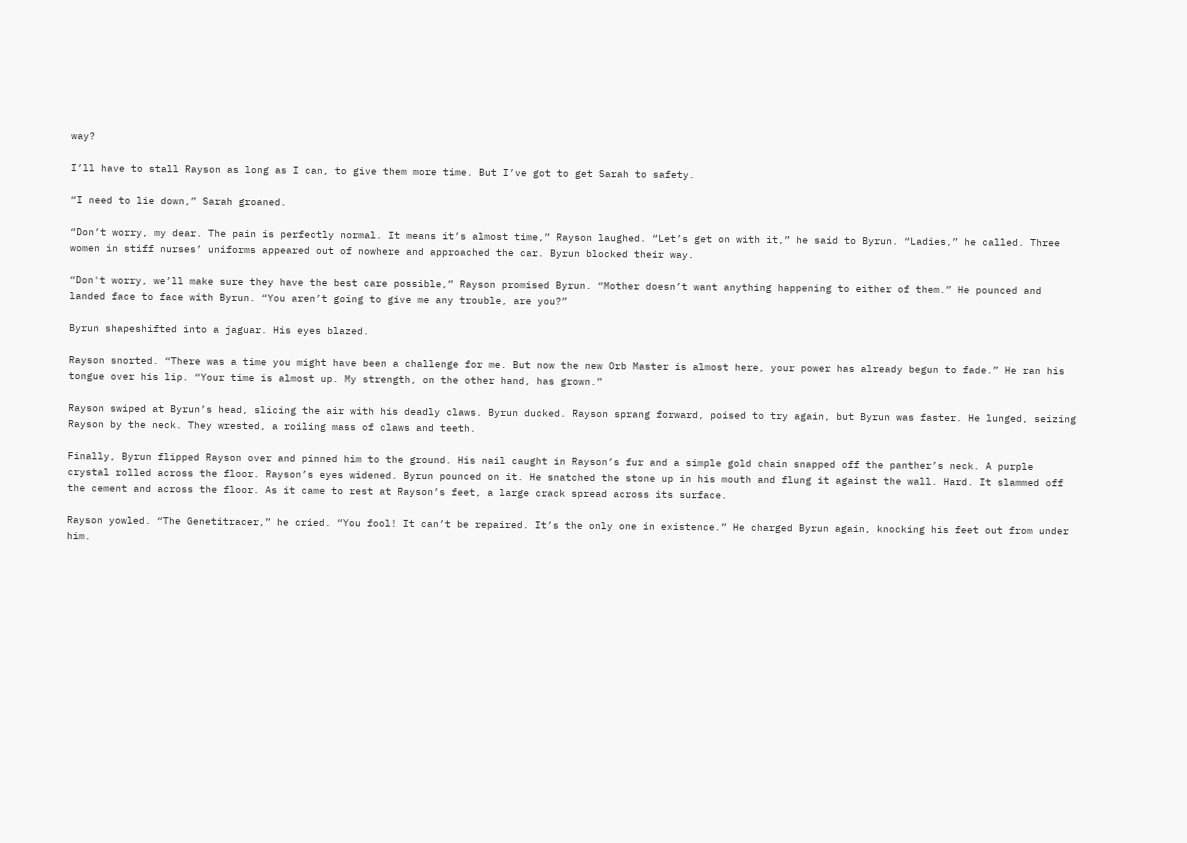way?

I’ll have to stall Rayson as long as I can, to give them more time. But I’ve got to get Sarah to safety.

“I need to lie down,” Sarah groaned.

“Don’t worry, my dear. The pain is perfectly normal. It means it’s almost time,” Rayson laughed. “Let’s get on with it,” he said to Byrun. “Ladies,” he called. Three women in stiff nurses’ uniforms appeared out of nowhere and approached the car. Byrun blocked their way.

“Don't worry, we’ll make sure they have the best care possible,” Rayson promised Byrun. “Mother doesn’t want anything happening to either of them.” He pounced and landed face to face with Byrun. “You aren’t going to give me any trouble, are you?”

Byrun shapeshifted into a jaguar. His eyes blazed.

Rayson snorted. “There was a time you might have been a challenge for me. But now the new Orb Master is almost here, your power has already begun to fade.” He ran his tongue over his lip. “Your time is almost up. My strength, on the other hand, has grown.”

Rayson swiped at Byrun’s head, slicing the air with his deadly claws. Byrun ducked. Rayson sprang forward, poised to try again, but Byrun was faster. He lunged, seizing Rayson by the neck. They wrested, a roiling mass of claws and teeth.

Finally, Byrun flipped Rayson over and pinned him to the ground. His nail caught in Rayson’s fur and a simple gold chain snapped off the panther’s neck. A purple crystal rolled across the floor. Rayson’s eyes widened. Byrun pounced on it. He snatched the stone up in his mouth and flung it against the wall. Hard. It slammed off the cement and across the floor. As it came to rest at Rayson’s feet, a large crack spread across its surface.

Rayson yowled. “The Genetitracer,” he cried. “You fool! It can’t be repaired. It’s the only one in existence.” He charged Byrun again, knocking his feet out from under him.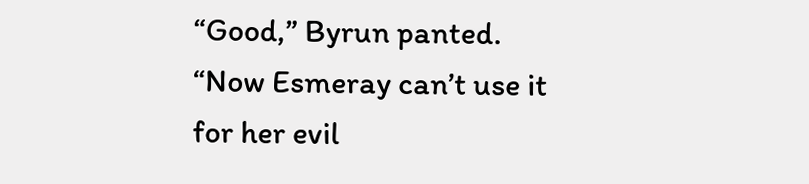“Good,” Byrun panted. “Now Esmeray can’t use it for her evil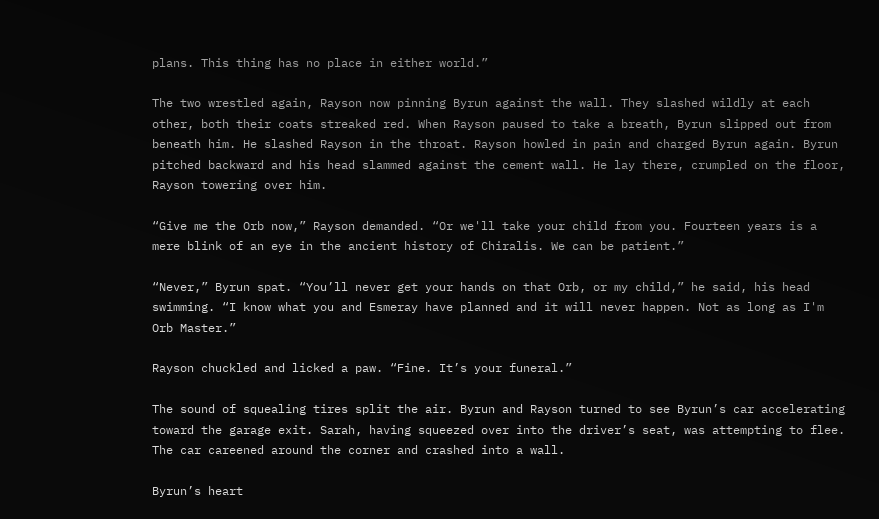plans. This thing has no place in either world.”

The two wrestled again, Rayson now pinning Byrun against the wall. They slashed wildly at each other, both their coats streaked red. When Rayson paused to take a breath, Byrun slipped out from beneath him. He slashed Rayson in the throat. Rayson howled in pain and charged Byrun again. Byrun pitched backward and his head slammed against the cement wall. He lay there, crumpled on the floor, Rayson towering over him.

“Give me the Orb now,” Rayson demanded. “Or we'll take your child from you. Fourteen years is a mere blink of an eye in the ancient history of Chiralis. We can be patient.”

“Never,” Byrun spat. “You’ll never get your hands on that Orb, or my child,” he said, his head swimming. “I know what you and Esmeray have planned and it will never happen. Not as long as I'm Orb Master.”

Rayson chuckled and licked a paw. “Fine. It’s your funeral.”

The sound of squealing tires split the air. Byrun and Rayson turned to see Byrun’s car accelerating toward the garage exit. Sarah, having squeezed over into the driver’s seat, was attempting to flee. The car careened around the corner and crashed into a wall.

Byrun’s heart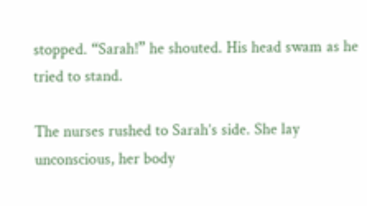stopped. “Sarah!” he shouted. His head swam as he tried to stand.

The nurses rushed to Sarah’s side. She lay unconscious, her body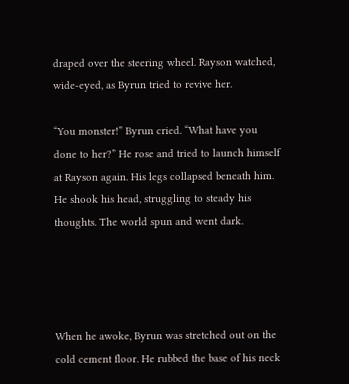draped over the steering wheel. Rayson watched, wide-eyed, as Byrun tried to revive her.

“You monster!” Byrun cried. “What have you done to her?” He rose and tried to launch himself at Rayson again. His legs collapsed beneath him. He shook his head, struggling to steady his thoughts. The world spun and went dark.




When he awoke, Byrun was stretched out on the cold cement floor. He rubbed the base of his neck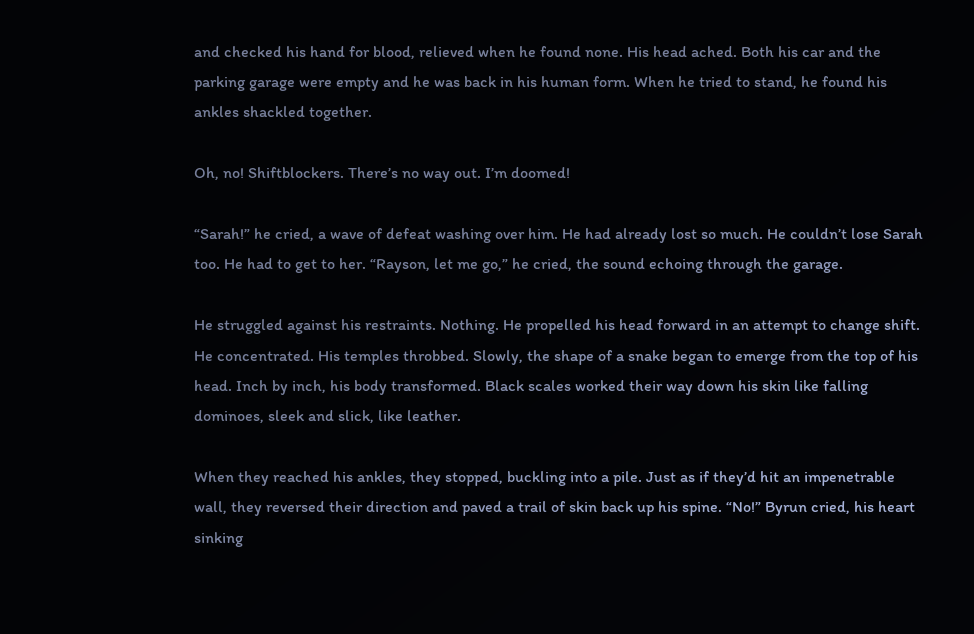and checked his hand for blood, relieved when he found none. His head ached. Both his car and the parking garage were empty and he was back in his human form. When he tried to stand, he found his ankles shackled together.

Oh, no! Shiftblockers. There’s no way out. I’m doomed!

“Sarah!” he cried, a wave of defeat washing over him. He had already lost so much. He couldn’t lose Sarah too. He had to get to her. “Rayson, let me go,” he cried, the sound echoing through the garage.

He struggled against his restraints. Nothing. He propelled his head forward in an attempt to change shift. He concentrated. His temples throbbed. Slowly, the shape of a snake began to emerge from the top of his head. Inch by inch, his body transformed. Black scales worked their way down his skin like falling dominoes, sleek and slick, like leather.

When they reached his ankles, they stopped, buckling into a pile. Just as if they’d hit an impenetrable wall, they reversed their direction and paved a trail of skin back up his spine. “No!” Byrun cried, his heart sinking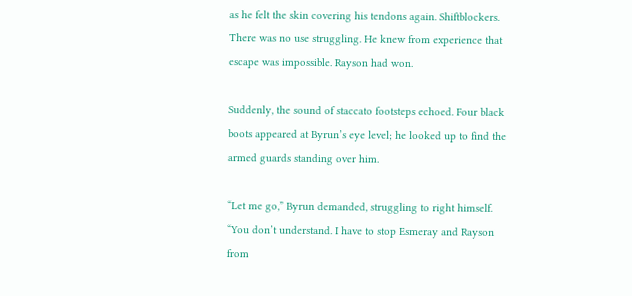as he felt the skin covering his tendons again. Shiftblockers. There was no use struggling. He knew from experience that escape was impossible. Rayson had won.

Suddenly, the sound of staccato footsteps echoed. Four black boots appeared at Byrun’s eye level; he looked up to find the armed guards standing over him.

“Let me go,” Byrun demanded, struggling to right himself. “You don’t understand. I have to stop Esmeray and Rayson from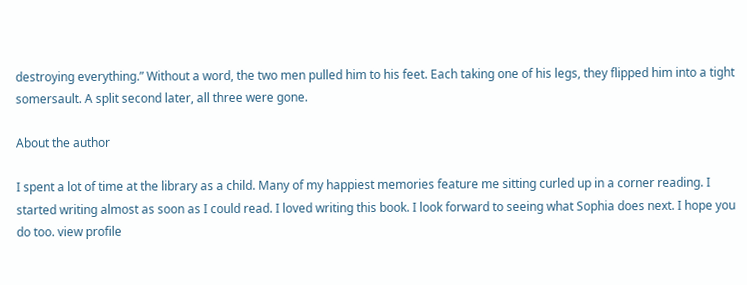destroying everything.” Without a word, the two men pulled him to his feet. Each taking one of his legs, they flipped him into a tight somersault. A split second later, all three were gone.

About the author

I spent a lot of time at the library as a child. Many of my happiest memories feature me sitting curled up in a corner reading. I started writing almost as soon as I could read. I loved writing this book. I look forward to seeing what Sophia does next. I hope you do too. view profile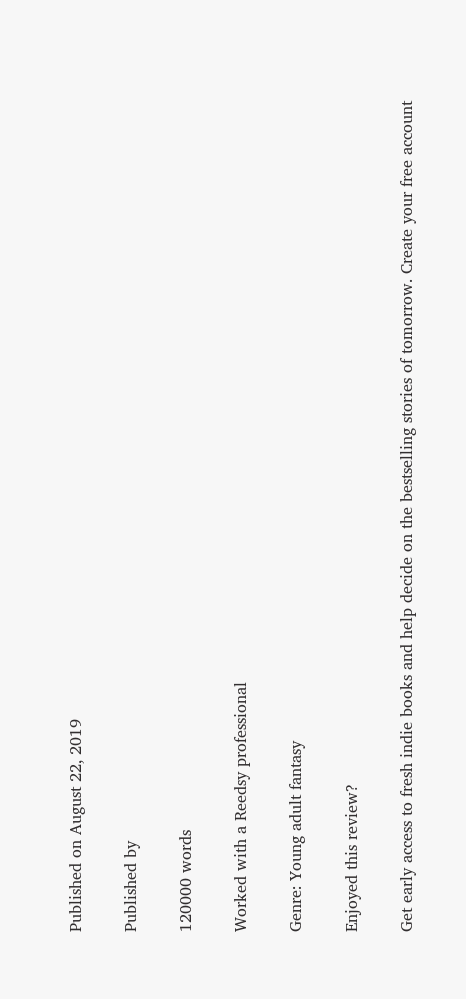Published on August 22, 2019

Published by

120000 words

Worked with a Reedsy professional

Genre: Young adult fantasy

Enjoyed this review?

Get early access to fresh indie books and help decide on the bestselling stories of tomorrow. Create your free account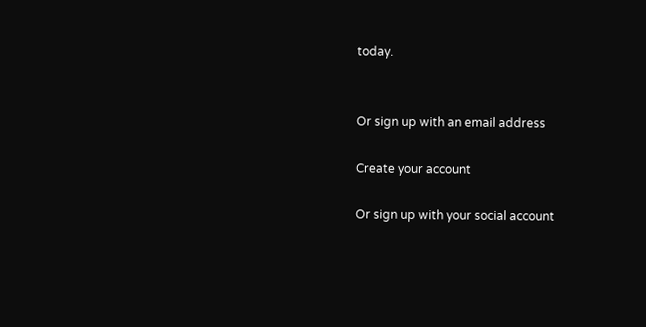today.


Or sign up with an email address

Create your account

Or sign up with your social account